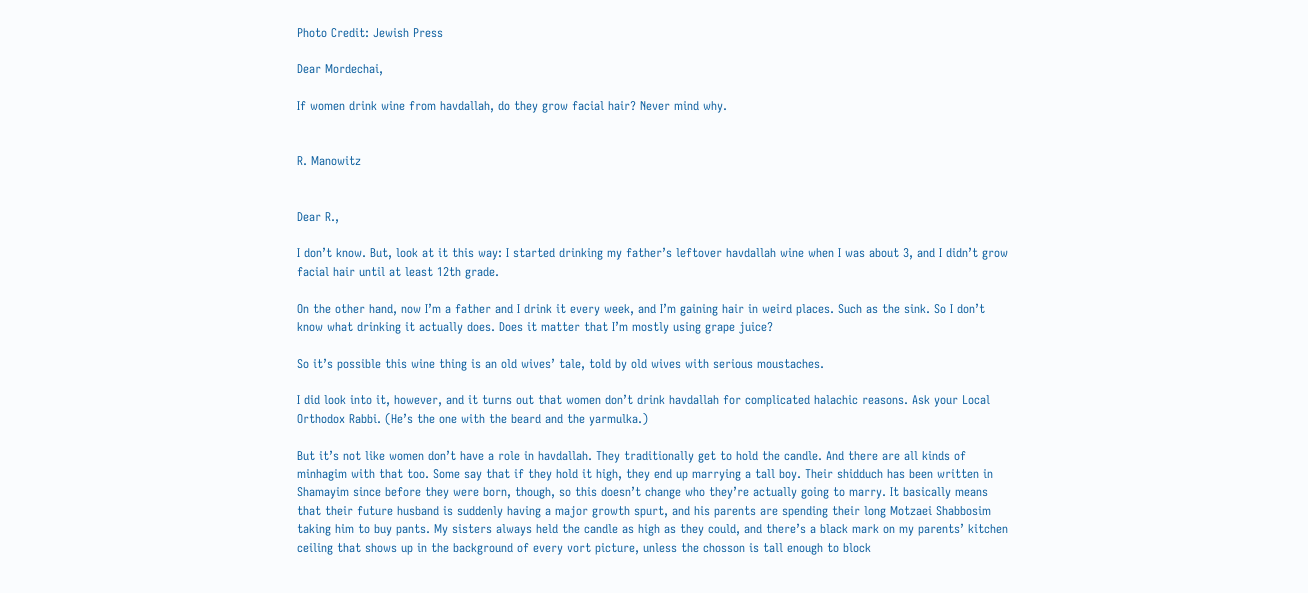Photo Credit: Jewish Press

Dear Mordechai,

If women drink wine from havdallah, do they grow facial hair? Never mind why.


R. Manowitz


Dear R.,

I don’t know. But, look at it this way: I started drinking my father’s leftover havdallah wine when I was about 3, and I didn’t grow facial hair until at least 12th grade.

On the other hand, now I’m a father and I drink it every week, and I’m gaining hair in weird places. Such as the sink. So I don’t know what drinking it actually does. Does it matter that I’m mostly using grape juice?

So it’s possible this wine thing is an old wives’ tale, told by old wives with serious moustaches.

I did look into it, however, and it turns out that women don’t drink havdallah for complicated halachic reasons. Ask your Local Orthodox Rabbi. (He’s the one with the beard and the yarmulka.)

But it’s not like women don’t have a role in havdallah. They traditionally get to hold the candle. And there are all kinds of minhagim with that too. Some say that if they hold it high, they end up marrying a tall boy. Their shidduch has been written in Shamayim since before they were born, though, so this doesn’t change who they’re actually going to marry. It basically means that their future husband is suddenly having a major growth spurt, and his parents are spending their long Motzaei Shabbosim taking him to buy pants. My sisters always held the candle as high as they could, and there’s a black mark on my parents’ kitchen ceiling that shows up in the background of every vort picture, unless the chosson is tall enough to block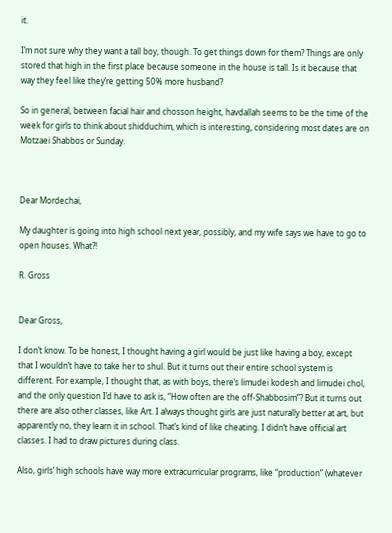it.

I’m not sure why they want a tall boy, though. To get things down for them? Things are only stored that high in the first place because someone in the house is tall. Is it because that way they feel like they’re getting 50% more husband?

So in general, between facial hair and chosson height, havdallah seems to be the time of the week for girls to think about shidduchim, which is interesting, considering most dates are on Motzaei Shabbos or Sunday.



Dear Mordechai,

My daughter is going into high school next year, possibly, and my wife says we have to go to open houses. What?!

R. Gross


Dear Gross,

I don’t know. To be honest, I thought having a girl would be just like having a boy, except that I wouldn’t have to take her to shul. But it turns out their entire school system is different. For example, I thought that, as with boys, there’s limudei kodesh and limudei chol, and the only question I’d have to ask is, “How often are the off-Shabbosim”? But it turns out there are also other classes, like Art. I always thought girls are just naturally better at art, but apparently no, they learn it in school. That’s kind of like cheating. I didn’t have official art classes. I had to draw pictures during class.

Also, girls’ high schools have way more extracurricular programs, like “production” (whatever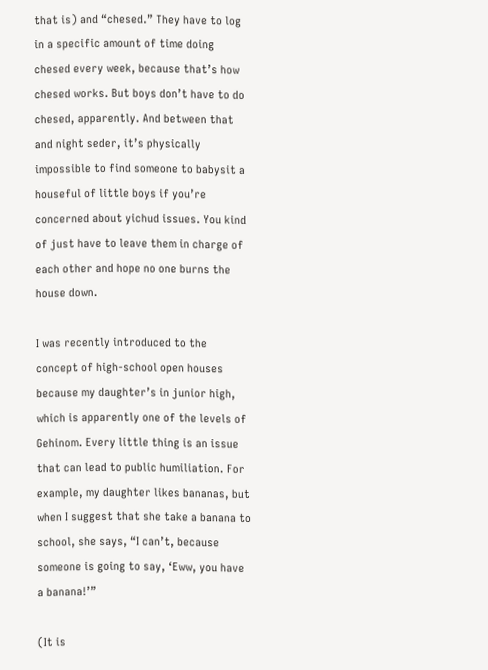that is) and “chesed.” They have to log in a specific amount of time doing chesed every week, because that’s how chesed works. But boys don’t have to do chesed, apparently. And between that and night seder, it’s physically impossible to find someone to babysit a houseful of little boys if you’re concerned about yichud issues. You kind of just have to leave them in charge of each other and hope no one burns the house down.

I was recently introduced to the concept of high-school open houses because my daughter’s in junior high, which is apparently one of the levels of Gehinom. Every little thing is an issue that can lead to public humiliation. For example, my daughter likes bananas, but when I suggest that she take a banana to school, she says, “I can’t, because someone is going to say, ‘Eww, you have a banana!’”

(It is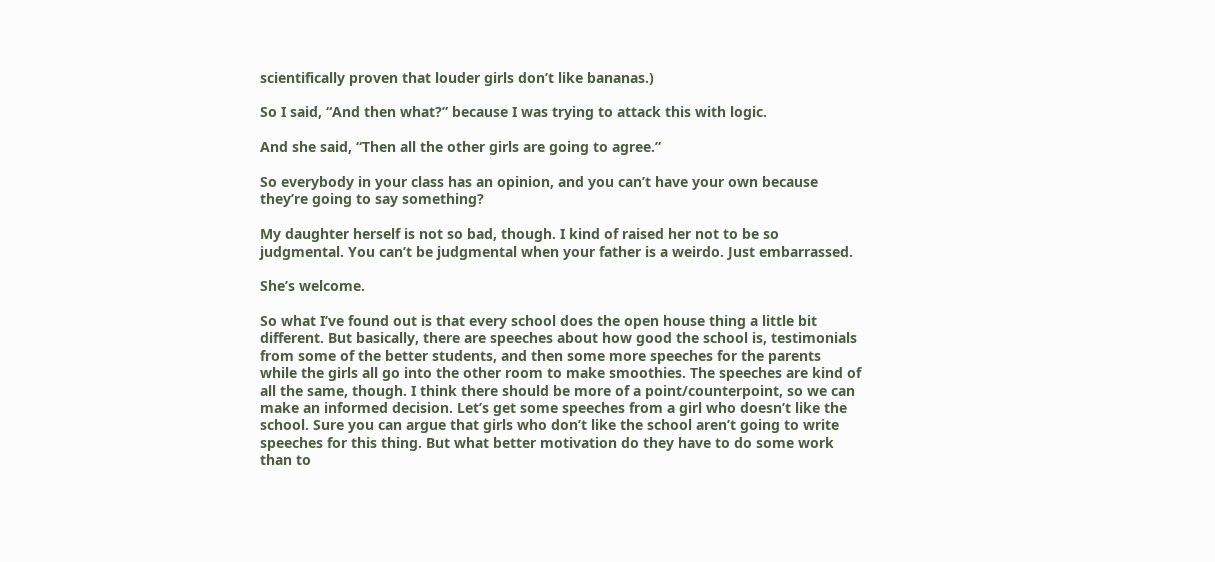scientifically proven that louder girls don’t like bananas.)

So I said, “And then what?” because I was trying to attack this with logic.

And she said, “Then all the other girls are going to agree.”

So everybody in your class has an opinion, and you can’t have your own because they’re going to say something?

My daughter herself is not so bad, though. I kind of raised her not to be so judgmental. You can’t be judgmental when your father is a weirdo. Just embarrassed.

She’s welcome.

So what I’ve found out is that every school does the open house thing a little bit different. But basically, there are speeches about how good the school is, testimonials from some of the better students, and then some more speeches for the parents while the girls all go into the other room to make smoothies. The speeches are kind of all the same, though. I think there should be more of a point/counterpoint, so we can make an informed decision. Let’s get some speeches from a girl who doesn’t like the school. Sure you can argue that girls who don’t like the school aren’t going to write speeches for this thing. But what better motivation do they have to do some work than to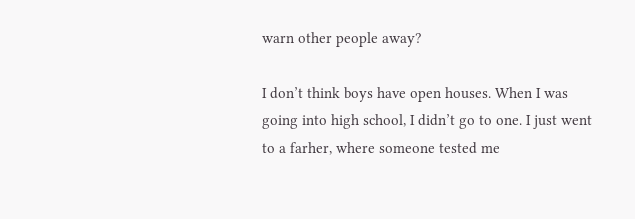warn other people away?

I don’t think boys have open houses. When I was going into high school, I didn’t go to one. I just went to a farher, where someone tested me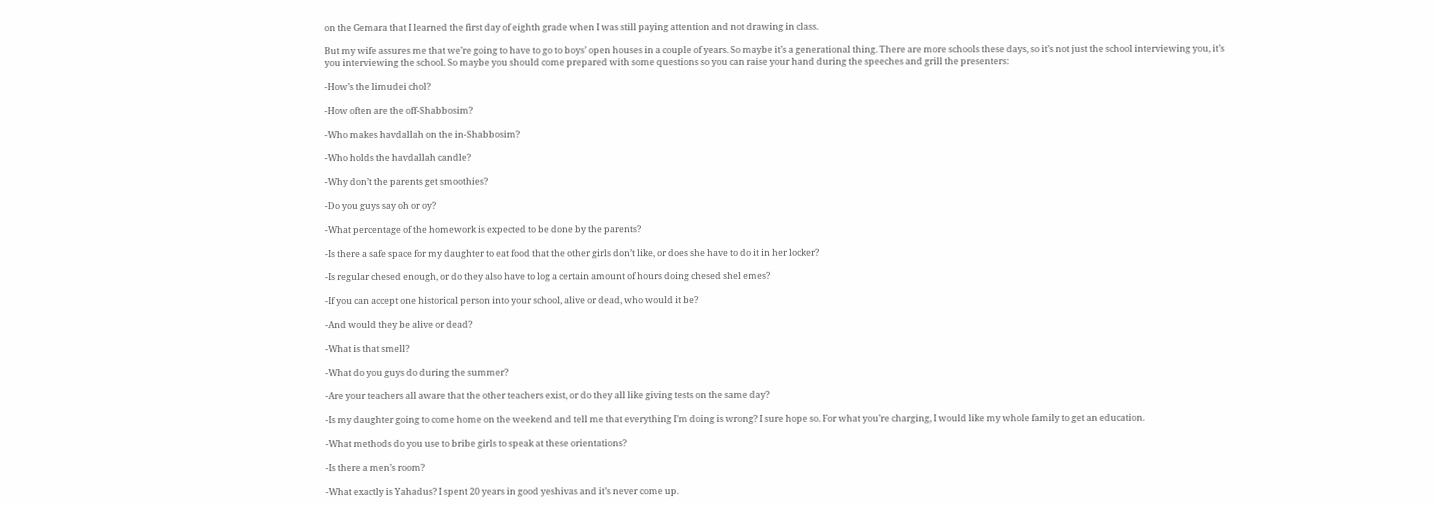on the Gemara that I learned the first day of eighth grade when I was still paying attention and not drawing in class.

But my wife assures me that we’re going to have to go to boys’ open houses in a couple of years. So maybe it’s a generational thing. There are more schools these days, so it’s not just the school interviewing you, it’s you interviewing the school. So maybe you should come prepared with some questions so you can raise your hand during the speeches and grill the presenters:

-How’s the limudei chol?

-How often are the off-Shabbosim?

-Who makes havdallah on the in-Shabbosim?

-Who holds the havdallah candle?

-Why don’t the parents get smoothies?

-Do you guys say oh or oy?

-What percentage of the homework is expected to be done by the parents?

-Is there a safe space for my daughter to eat food that the other girls don’t like, or does she have to do it in her locker?

-Is regular chesed enough, or do they also have to log a certain amount of hours doing chesed shel emes?

-If you can accept one historical person into your school, alive or dead, who would it be?

-And would they be alive or dead?

-What is that smell?

-What do you guys do during the summer?

-Are your teachers all aware that the other teachers exist, or do they all like giving tests on the same day?

-Is my daughter going to come home on the weekend and tell me that everything I’m doing is wrong? I sure hope so. For what you’re charging, I would like my whole family to get an education.

-What methods do you use to bribe girls to speak at these orientations?

-Is there a men’s room?

-What exactly is Yahadus? I spent 20 years in good yeshivas and it’s never come up.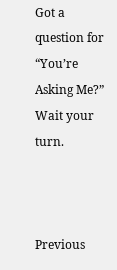Got a question for “You’re Asking Me?” Wait your turn.



Previous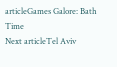articleGames Galore: Bath Time
Next articleTel Aviv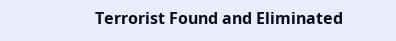Terrorist Found and Eliminated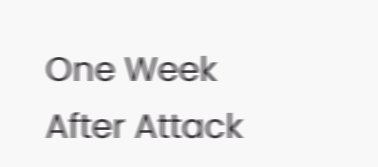One Week After Attack